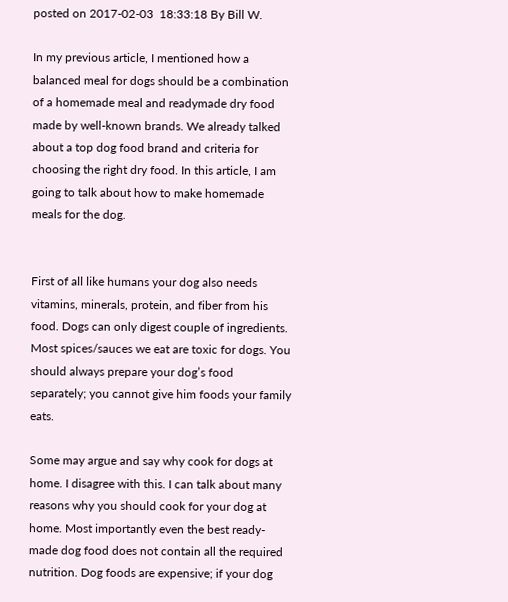posted on 2017-02-03  18:33:18 By Bill W.

In my previous article, I mentioned how a balanced meal for dogs should be a combination of a homemade meal and readymade dry food made by well-known brands. We already talked about a top dog food brand and criteria for choosing the right dry food. In this article, I am going to talk about how to make homemade meals for the dog.


First of all like humans your dog also needs vitamins, minerals, protein, and fiber from his food. Dogs can only digest couple of ingredients. Most spices/sauces we eat are toxic for dogs. You should always prepare your dog’s food separately; you cannot give him foods your family eats.

Some may argue and say why cook for dogs at home. I disagree with this. I can talk about many reasons why you should cook for your dog at home. Most importantly even the best ready-made dog food does not contain all the required nutrition. Dog foods are expensive; if your dog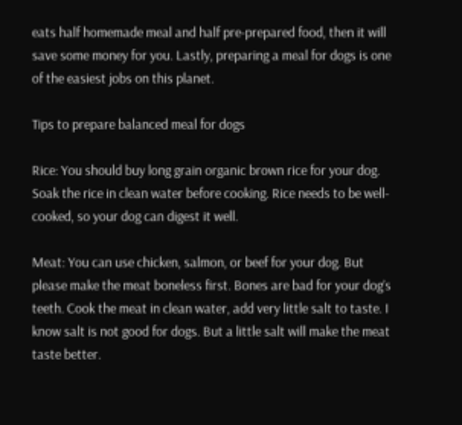eats half homemade meal and half pre-prepared food, then it will save some money for you. Lastly, preparing a meal for dogs is one of the easiest jobs on this planet.

Tips to prepare balanced meal for dogs

Rice: You should buy long grain organic brown rice for your dog. Soak the rice in clean water before cooking. Rice needs to be well-cooked, so your dog can digest it well.

Meat: You can use chicken, salmon, or beef for your dog. But please make the meat boneless first. Bones are bad for your dog’s teeth. Cook the meat in clean water, add very little salt to taste. I know salt is not good for dogs. But a little salt will make the meat taste better.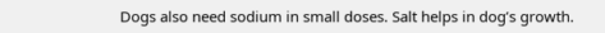Dogs also need sodium in small doses. Salt helps in dog’s growth.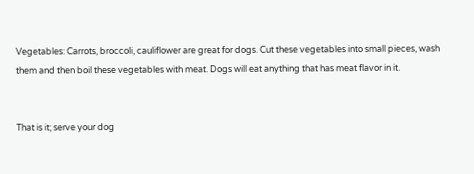Vegetables: Carrots, broccoli, cauliflower are great for dogs. Cut these vegetables into small pieces, wash them and then boil these vegetables with meat. Dogs will eat anything that has meat flavor in it.


That is it; serve your dog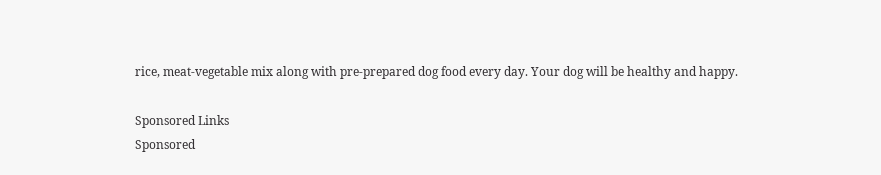rice, meat-vegetable mix along with pre-prepared dog food every day. Your dog will be healthy and happy.

Sponsored Links
Sponsored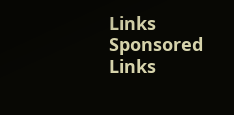Links
Sponsored Links